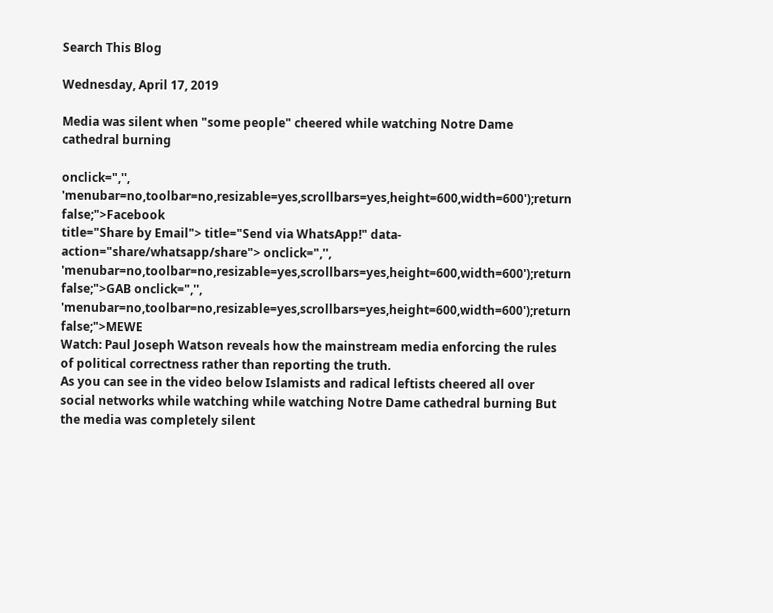Search This Blog

Wednesday, April 17, 2019

Media was silent when "some people" cheered while watching Notre Dame cathedral burning

onclick=",'', 'menubar=no,toolbar=no,resizable=yes,scrollbars=yes,height=600,width=600');return false;">Facebook
title="Share by Email"> title="Send via WhatsApp!" data-action="share/whatsapp/share"> onclick=",'', 'menubar=no,toolbar=no,resizable=yes,scrollbars=yes,height=600,width=600');return false;">GAB onclick=",'', 'menubar=no,toolbar=no,resizable=yes,scrollbars=yes,height=600,width=600');return false;">MEWE
Watch: Paul Joseph Watson reveals how the mainstream media enforcing the rules of political correctness rather than reporting the truth.
As you can see in the video below Islamists and radical leftists cheered all over social networks while watching while watching Notre Dame cathedral burning But the media was completely silent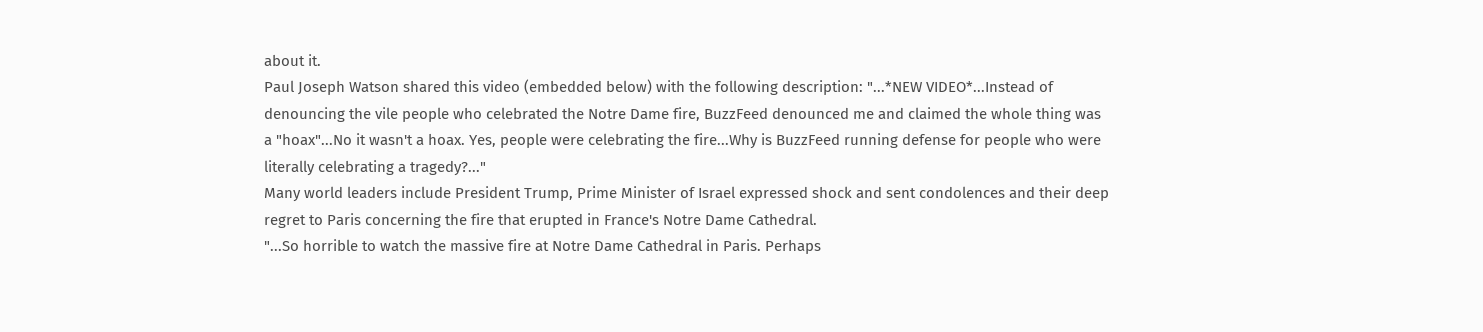about it.
Paul Joseph Watson shared this video (embedded below) with the following description: "...*NEW VIDEO*...Instead of denouncing the vile people who celebrated the Notre Dame fire, BuzzFeed denounced me and claimed the whole thing was a "hoax"...No it wasn't a hoax. Yes, people were celebrating the fire...Why is BuzzFeed running defense for people who were literally celebrating a tragedy?..."
Many world leaders include President Trump, Prime Minister of Israel expressed shock and sent condolences and their deep regret to Paris concerning the fire that erupted in France's Notre Dame Cathedral.
"...So horrible to watch the massive fire at Notre Dame Cathedral in Paris. Perhaps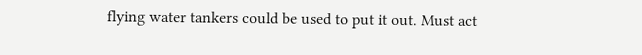flying water tankers could be used to put it out. Must act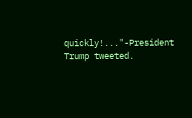quickly!..."-President Trump tweeted.